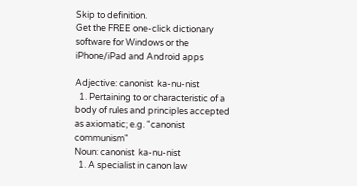Skip to definition.
Get the FREE one-click dictionary software for Windows or the iPhone/iPad and Android apps

Adjective: canonist  ka-nu-nist
  1. Pertaining to or characteristic of a body of rules and principles accepted as axiomatic; e.g. "canonist communism"
Noun: canonist  ka-nu-nist
  1. A specialist in canon law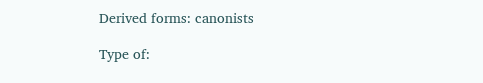Derived forms: canonists

Type of: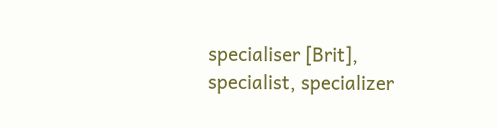specialiser [Brit], specialist, specializer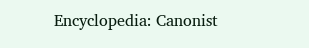Encyclopedia: Canonist